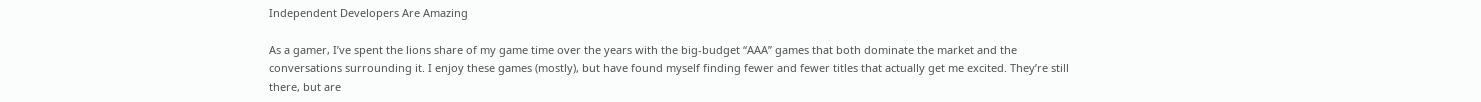Independent Developers Are Amazing

As a gamer, I’ve spent the lions share of my game time over the years with the big-budget “AAA” games that both dominate the market and the conversations surrounding it. I enjoy these games (mostly), but have found myself finding fewer and fewer titles that actually get me excited. They’re still there, but are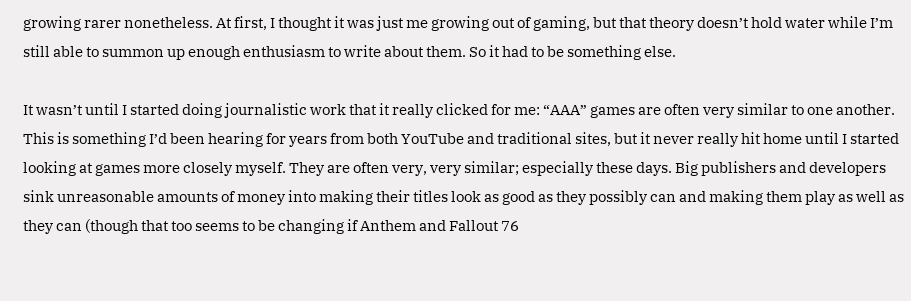growing rarer nonetheless. At first, I thought it was just me growing out of gaming, but that theory doesn’t hold water while I’m still able to summon up enough enthusiasm to write about them. So it had to be something else.

It wasn’t until I started doing journalistic work that it really clicked for me: “AAA” games are often very similar to one another. This is something I’d been hearing for years from both YouTube and traditional sites, but it never really hit home until I started looking at games more closely myself. They are often very, very similar; especially these days. Big publishers and developers sink unreasonable amounts of money into making their titles look as good as they possibly can and making them play as well as they can (though that too seems to be changing if Anthem and Fallout 76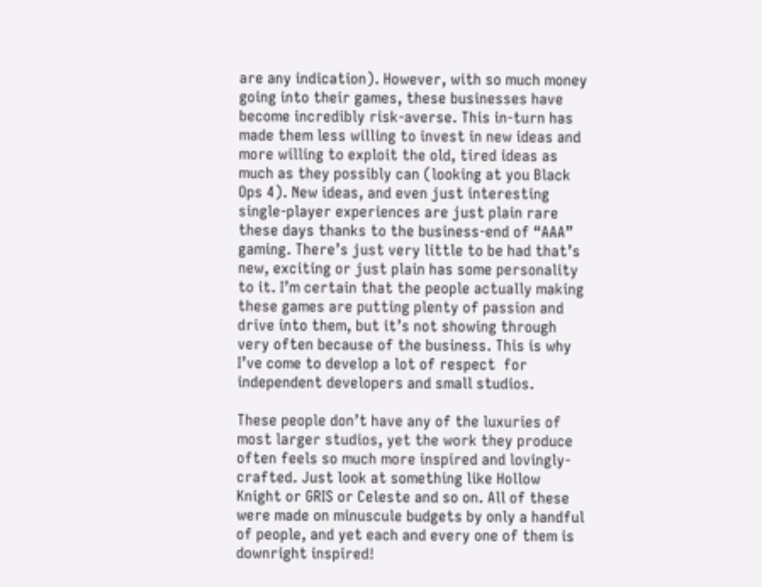are any indication). However, with so much money going into their games, these businesses have become incredibly risk-averse. This in-turn has made them less willing to invest in new ideas and more willing to exploit the old, tired ideas as much as they possibly can (looking at you Black Ops 4). New ideas, and even just interesting single-player experiences are just plain rare these days thanks to the business-end of “AAA” gaming. There’s just very little to be had that’s new, exciting or just plain has some personality to it. I’m certain that the people actually making these games are putting plenty of passion and drive into them, but it’s not showing through very often because of the business. This is why I’ve come to develop a lot of respect  for independent developers and small studios.

These people don’t have any of the luxuries of most larger studios, yet the work they produce often feels so much more inspired and lovingly-crafted. Just look at something like Hollow Knight or GRIS or Celeste and so on. All of these were made on minuscule budgets by only a handful of people, and yet each and every one of them is downright inspired!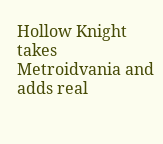Hollow Knight takes Metroidvania and adds real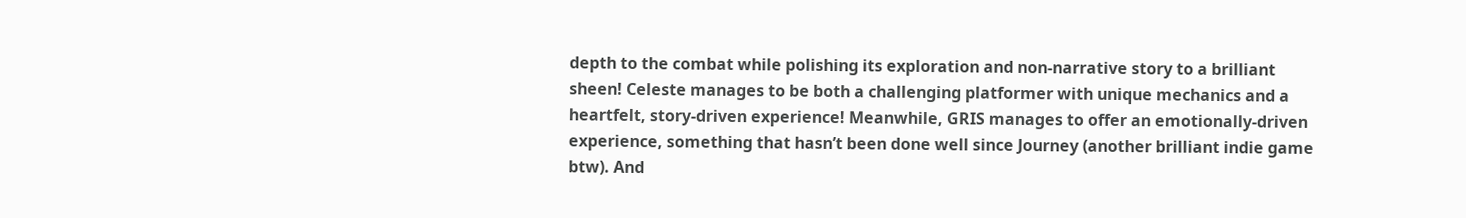depth to the combat while polishing its exploration and non-narrative story to a brilliant sheen! Celeste manages to be both a challenging platformer with unique mechanics and a heartfelt, story-driven experience! Meanwhile, GRIS manages to offer an emotionally-driven experience, something that hasn’t been done well since Journey (another brilliant indie game btw). And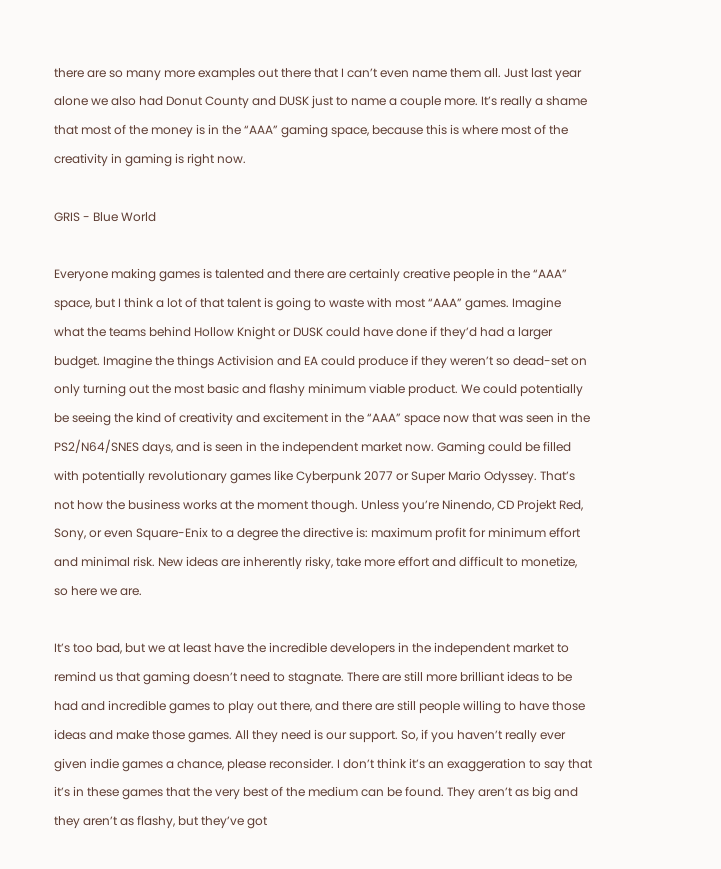there are so many more examples out there that I can’t even name them all. Just last year alone we also had Donut County and DUSK just to name a couple more. It’s really a shame that most of the money is in the “AAA” gaming space, because this is where most of the creativity in gaming is right now.

GRIS - Blue World

Everyone making games is talented and there are certainly creative people in the “AAA” space, but I think a lot of that talent is going to waste with most “AAA” games. Imagine what the teams behind Hollow Knight or DUSK could have done if they’d had a larger budget. Imagine the things Activision and EA could produce if they weren’t so dead-set on only turning out the most basic and flashy minimum viable product. We could potentially be seeing the kind of creativity and excitement in the “AAA” space now that was seen in the PS2/N64/SNES days, and is seen in the independent market now. Gaming could be filled with potentially revolutionary games like Cyberpunk 2077 or Super Mario Odyssey. That’s not how the business works at the moment though. Unless you’re Ninendo, CD Projekt Red, Sony, or even Square-Enix to a degree the directive is: maximum profit for minimum effort and minimal risk. New ideas are inherently risky, take more effort and difficult to monetize, so here we are.

It’s too bad, but we at least have the incredible developers in the independent market to remind us that gaming doesn’t need to stagnate. There are still more brilliant ideas to be had and incredible games to play out there, and there are still people willing to have those ideas and make those games. All they need is our support. So, if you haven’t really ever given indie games a chance, please reconsider. I don’t think it’s an exaggeration to say that it’s in these games that the very best of the medium can be found. They aren’t as big and they aren’t as flashy, but they’ve got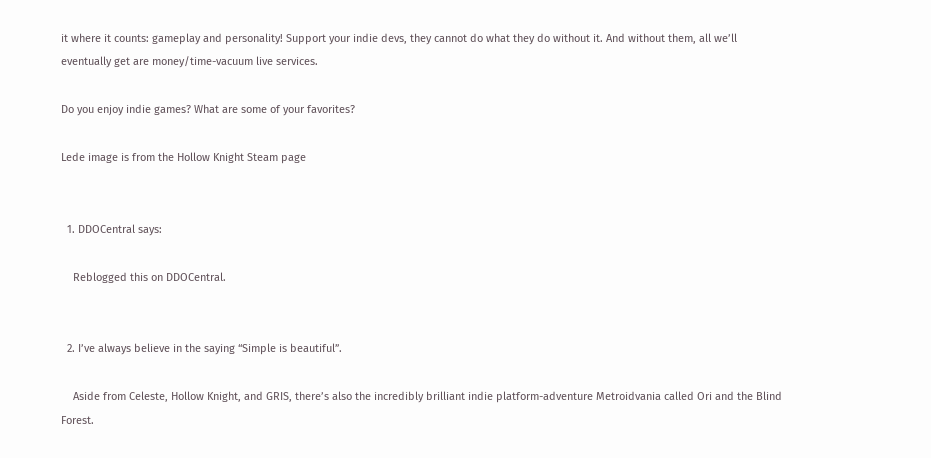it where it counts: gameplay and personality! Support your indie devs, they cannot do what they do without it. And without them, all we’ll eventually get are money/time-vacuum live services.

Do you enjoy indie games? What are some of your favorites?

Lede image is from the Hollow Knight Steam page


  1. DDOCentral says:

    Reblogged this on DDOCentral.


  2. I’ve always believe in the saying “Simple is beautiful”.

    Aside from Celeste, Hollow Knight, and GRIS, there’s also the incredibly brilliant indie platform-adventure Metroidvania called Ori and the Blind Forest.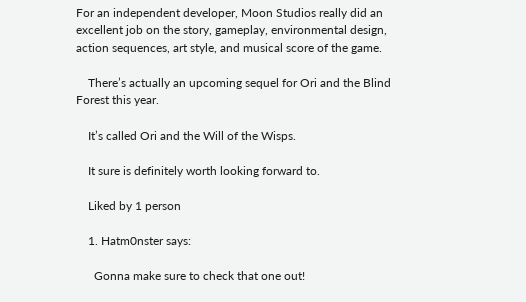For an independent developer, Moon Studios really did an excellent job on the story, gameplay, environmental design, action sequences, art style, and musical score of the game.

    There’s actually an upcoming sequel for Ori and the Blind Forest this year.

    It’s called Ori and the Will of the Wisps.

    It sure is definitely worth looking forward to.

    Liked by 1 person

    1. Hatm0nster says:

      Gonna make sure to check that one out!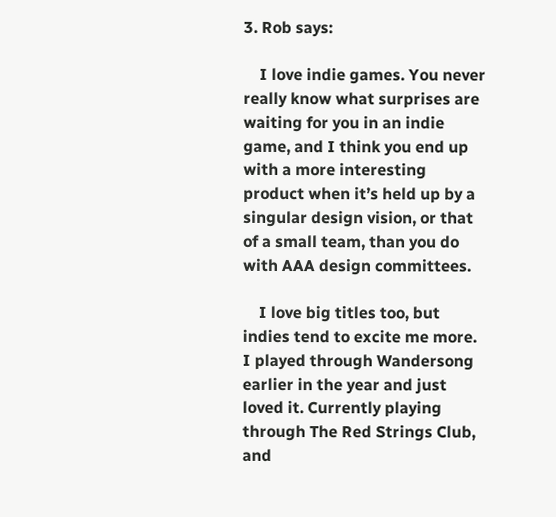3. Rob says:

    I love indie games. You never really know what surprises are waiting for you in an indie game, and I think you end up with a more interesting product when it’s held up by a singular design vision, or that of a small team, than you do with AAA design committees.

    I love big titles too, but indies tend to excite me more. I played through Wandersong earlier in the year and just loved it. Currently playing through The Red Strings Club, and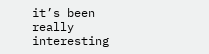it’s been really interesting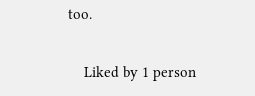too.

    Liked by 1 person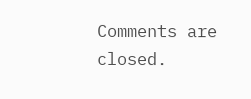Comments are closed.